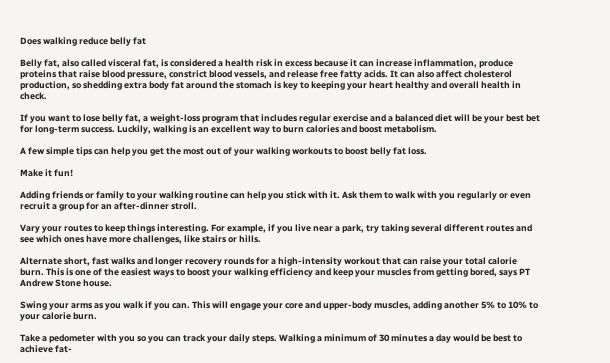Does walking reduce belly fat

Belly fat, also called visceral fat, is considered a health risk in excess because it can increase inflammation, produce proteins that raise blood pressure, constrict blood vessels, and release free fatty acids. It can also affect cholesterol production, so shedding extra body fat around the stomach is key to keeping your heart healthy and overall health in check.

If you want to lose belly fat, a weight-loss program that includes regular exercise and a balanced diet will be your best bet for long-term success. Luckily, walking is an excellent way to burn calories and boost metabolism.

A few simple tips can help you get the most out of your walking workouts to boost belly fat loss.

Make it fun!

Adding friends or family to your walking routine can help you stick with it. Ask them to walk with you regularly or even recruit a group for an after-dinner stroll.

Vary your routes to keep things interesting. For example, if you live near a park, try taking several different routes and see which ones have more challenges, like stairs or hills.

Alternate short, fast walks and longer recovery rounds for a high-intensity workout that can raise your total calorie burn. This is one of the easiest ways to boost your walking efficiency and keep your muscles from getting bored, says PT Andrew Stone house.

Swing your arms as you walk if you can. This will engage your core and upper-body muscles, adding another 5% to 10% to your calorie burn.

Take a pedometer with you so you can track your daily steps. Walking a minimum of 30 minutes a day would be best to achieve fat-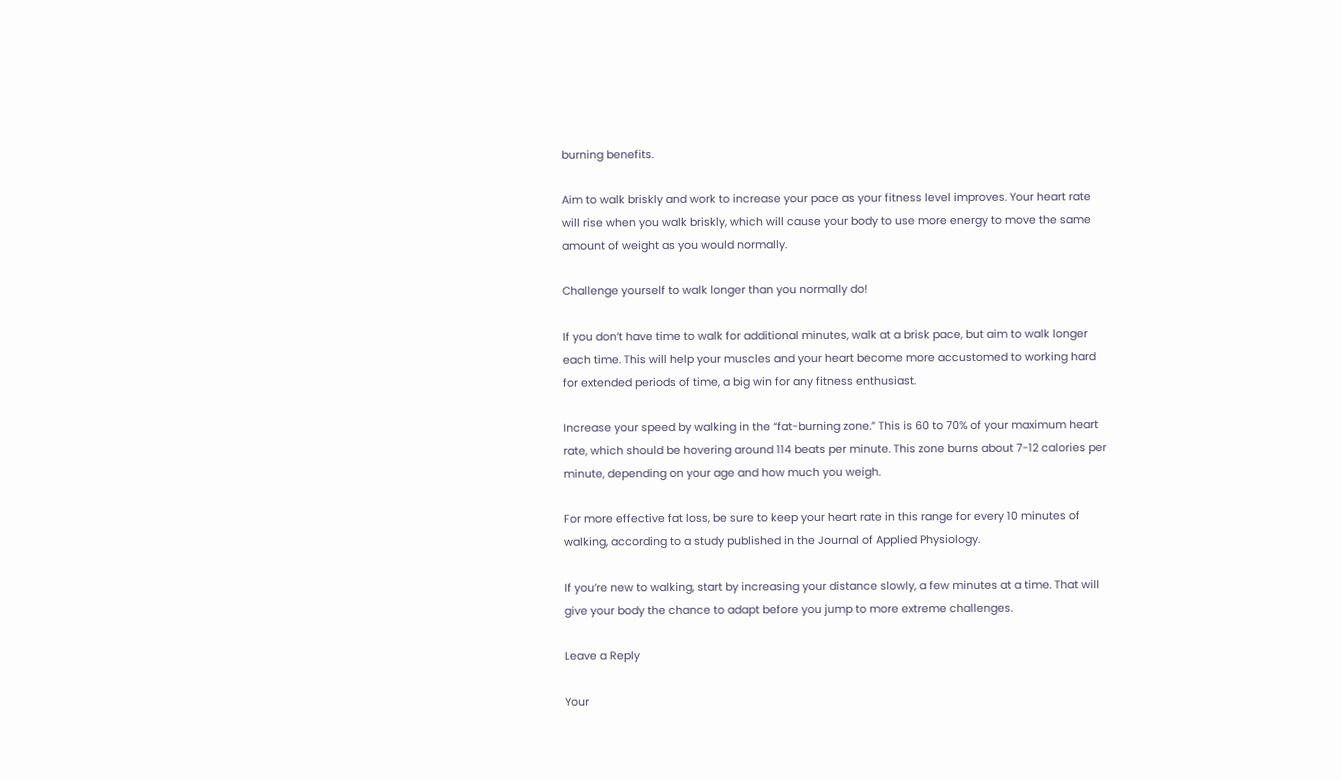burning benefits.

Aim to walk briskly and work to increase your pace as your fitness level improves. Your heart rate will rise when you walk briskly, which will cause your body to use more energy to move the same amount of weight as you would normally.

Challenge yourself to walk longer than you normally do!

If you don’t have time to walk for additional minutes, walk at a brisk pace, but aim to walk longer each time. This will help your muscles and your heart become more accustomed to working hard for extended periods of time, a big win for any fitness enthusiast.

Increase your speed by walking in the “fat-burning zone.” This is 60 to 70% of your maximum heart rate, which should be hovering around 114 beats per minute. This zone burns about 7-12 calories per minute, depending on your age and how much you weigh.

For more effective fat loss, be sure to keep your heart rate in this range for every 10 minutes of walking, according to a study published in the Journal of Applied Physiology.

If you’re new to walking, start by increasing your distance slowly, a few minutes at a time. That will give your body the chance to adapt before you jump to more extreme challenges.

Leave a Reply

Your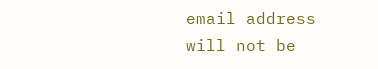email address will not be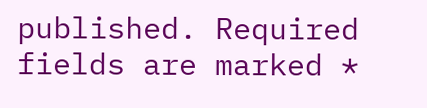published. Required fields are marked *